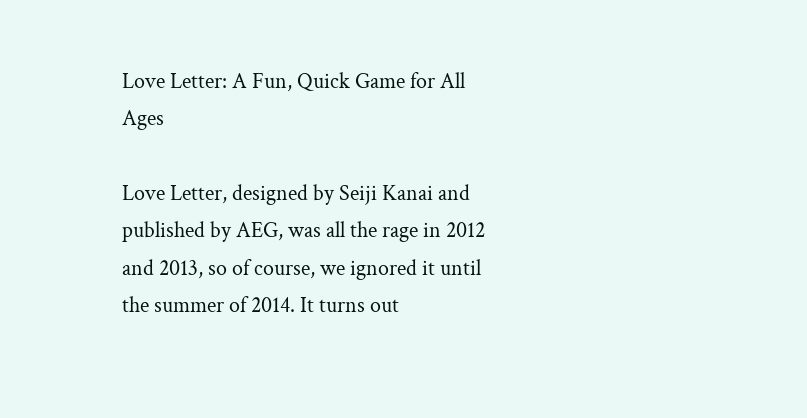Love Letter: A Fun, Quick Game for All Ages

Love Letter, designed by Seiji Kanai and published by AEG, was all the rage in 2012 and 2013, so of course, we ignored it until the summer of 2014. It turns out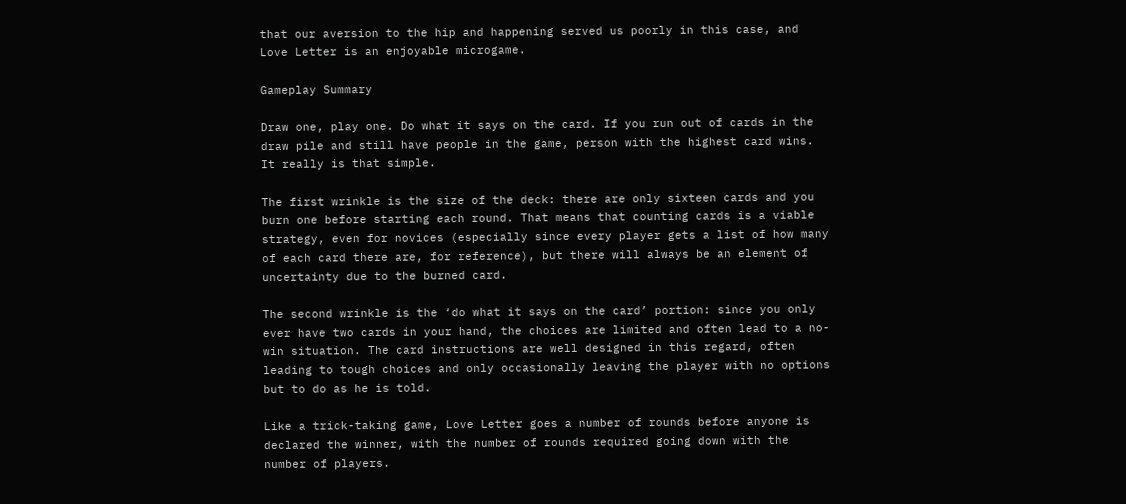that our aversion to the hip and happening served us poorly in this case, and Love Letter is an enjoyable microgame.

Gameplay Summary

Draw one, play one. Do what it says on the card. If you run out of cards in the draw pile and still have people in the game, person with the highest card wins. It really is that simple.

The first wrinkle is the size of the deck: there are only sixteen cards and you burn one before starting each round. That means that counting cards is a viable strategy, even for novices (especially since every player gets a list of how many of each card there are, for reference), but there will always be an element of uncertainty due to the burned card.

The second wrinkle is the ‘do what it says on the card’ portion: since you only ever have two cards in your hand, the choices are limited and often lead to a no-win situation. The card instructions are well designed in this regard, often leading to tough choices and only occasionally leaving the player with no options but to do as he is told.

Like a trick-taking game, Love Letter goes a number of rounds before anyone is declared the winner, with the number of rounds required going down with the number of players.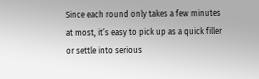Since each round only takes a few minutes at most, it’s easy to pick up as a quick filler or settle into serious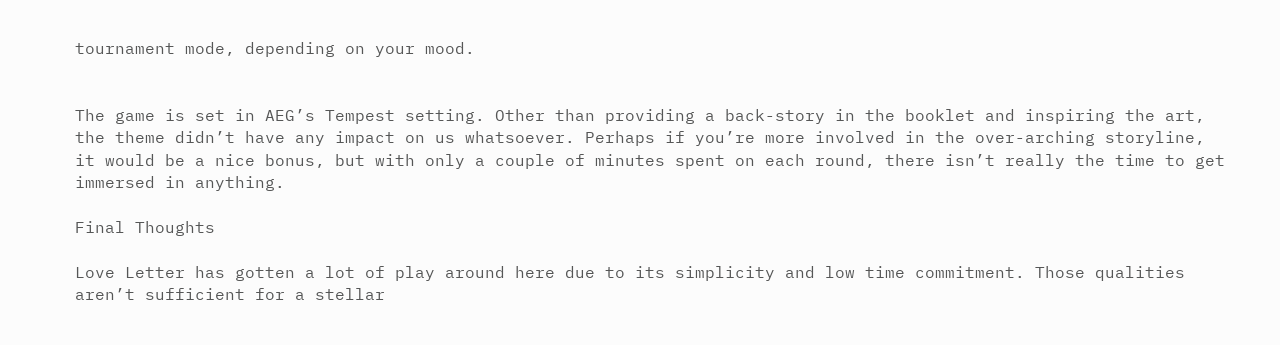tournament mode, depending on your mood.


The game is set in AEG’s Tempest setting. Other than providing a back-story in the booklet and inspiring the art, the theme didn’t have any impact on us whatsoever. Perhaps if you’re more involved in the over-arching storyline, it would be a nice bonus, but with only a couple of minutes spent on each round, there isn’t really the time to get immersed in anything.

Final Thoughts

Love Letter has gotten a lot of play around here due to its simplicity and low time commitment. Those qualities aren’t sufficient for a stellar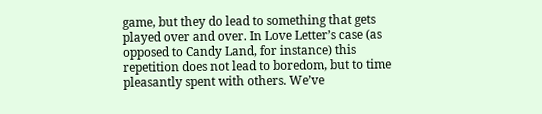game, but they do lead to something that gets played over and over. In Love Letter’s case (as opposed to Candy Land, for instance) this repetition does not lead to boredom, but to time pleasantly spent with others. We’ve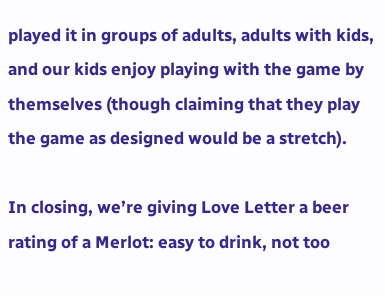played it in groups of adults, adults with kids, and our kids enjoy playing with the game by themselves (though claiming that they play the game as designed would be a stretch).

In closing, we’re giving Love Letter a beer rating of a Merlot: easy to drink, not too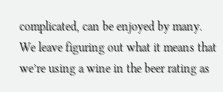complicated, can be enjoyed by many. We leave figuring out what it means that we’re using a wine in the beer rating as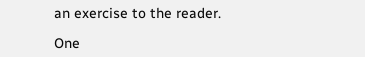an exercise to the reader.

One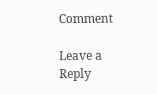Comment

Leave a Reply